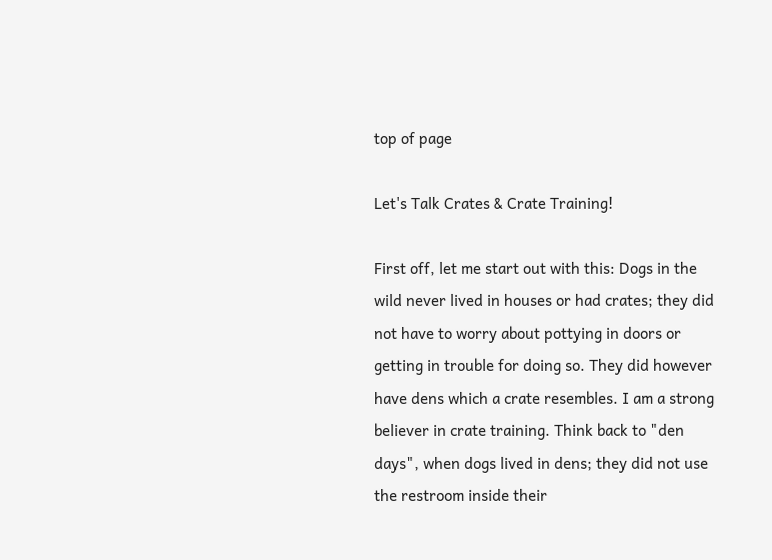top of page

Let's Talk Crates & Crate Training!

First off, let me start out with this: Dogs in the wild never lived in houses or had crates; they did not have to worry about pottying in doors or getting in trouble for doing so. They did however have dens which a crate resembles. I am a strong believer in crate training. Think back to "den days", when dogs lived in dens; they did not use the restroom inside their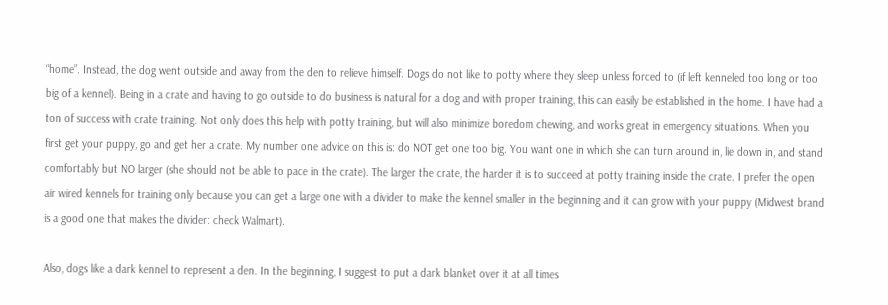“home”. Instead, the dog went outside and away from the den to relieve himself. Dogs do not like to potty where they sleep unless forced to (if left kenneled too long or too big of a kennel). Being in a crate and having to go outside to do business is natural for a dog and with proper training, this can easily be established in the home. I have had a ton of success with crate training. Not only does this help with potty training, but will also minimize boredom chewing, and works great in emergency situations. When you first get your puppy, go and get her a crate. My number one advice on this is: do NOT get one too big. You want one in which she can turn around in, lie down in, and stand comfortably but NO larger (she should not be able to pace in the crate). The larger the crate, the harder it is to succeed at potty training inside the crate. I prefer the open air wired kennels for training only because you can get a large one with a divider to make the kennel smaller in the beginning and it can grow with your puppy (Midwest brand is a good one that makes the divider: check Walmart).

Also, dogs like a dark kennel to represent a den. In the beginning, I suggest to put a dark blanket over it at all times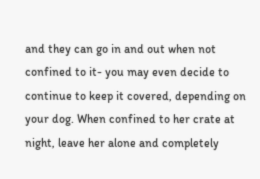and they can go in and out when not confined to it- you may even decide to continue to keep it covered, depending on your dog. When confined to her crate at night, leave her alone and completely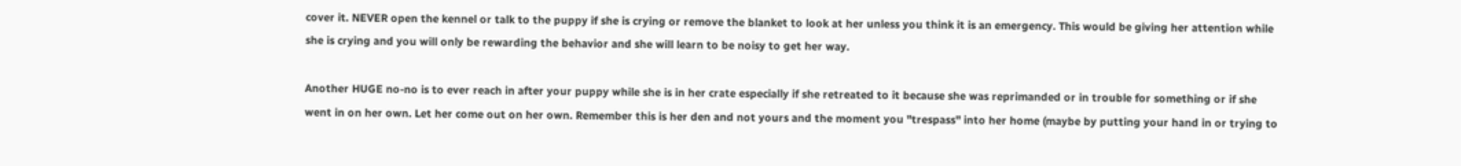cover it. NEVER open the kennel or talk to the puppy if she is crying or remove the blanket to look at her unless you think it is an emergency. This would be giving her attention while she is crying and you will only be rewarding the behavior and she will learn to be noisy to get her way.

Another HUGE no-no is to ever reach in after your puppy while she is in her crate especially if she retreated to it because she was reprimanded or in trouble for something or if she went in on her own. Let her come out on her own. Remember this is her den and not yours and the moment you "trespass" into her home (maybe by putting your hand in or trying to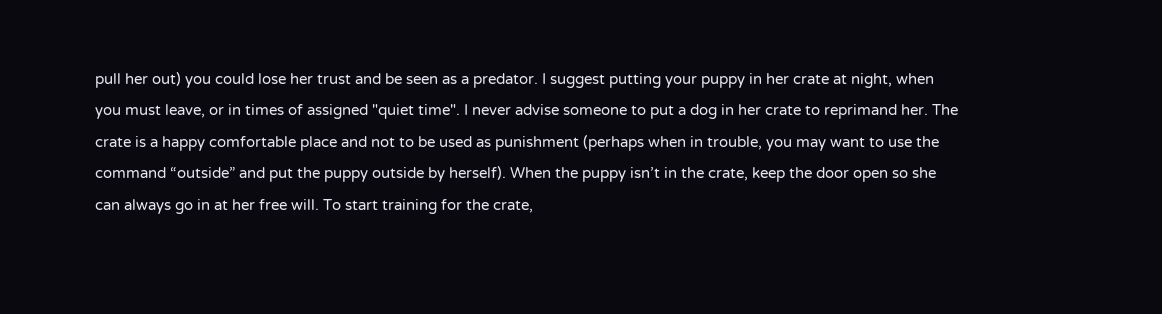pull her out) you could lose her trust and be seen as a predator. I suggest putting your puppy in her crate at night, when you must leave, or in times of assigned "quiet time". I never advise someone to put a dog in her crate to reprimand her. The crate is a happy comfortable place and not to be used as punishment (perhaps when in trouble, you may want to use the command “outside” and put the puppy outside by herself). When the puppy isn’t in the crate, keep the door open so she can always go in at her free will. To start training for the crate,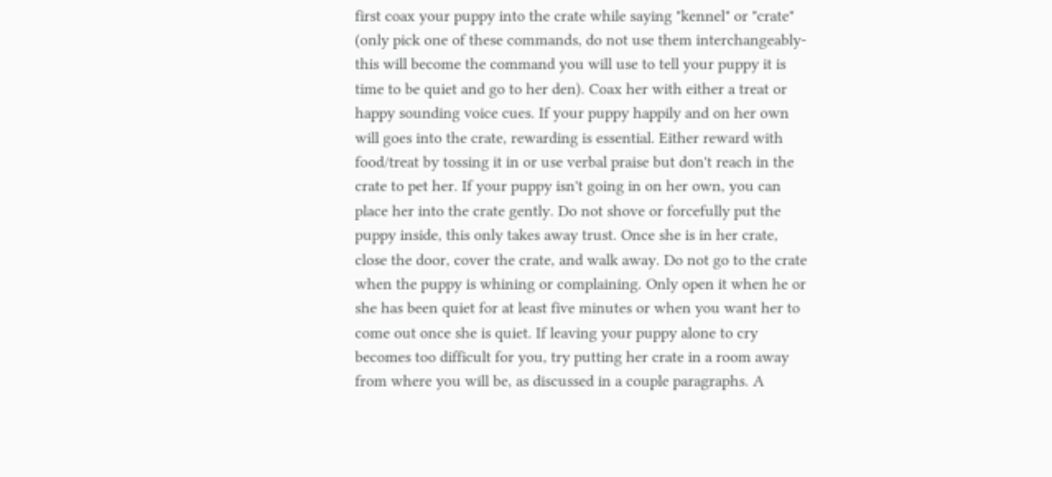first coax your puppy into the crate while saying "kennel" or "crate" (only pick one of these commands, do not use them interchangeably- this will become the command you will use to tell your puppy it is time to be quiet and go to her den). Coax her with either a treat or happy sounding voice cues. If your puppy happily and on her own will goes into the crate, rewarding is essential. Either reward with food/treat by tossing it in or use verbal praise but don't reach in the crate to pet her. If your puppy isn't going in on her own, you can place her into the crate gently. Do not shove or forcefully put the puppy inside, this only takes away trust. Once she is in her crate, close the door, cover the crate, and walk away. Do not go to the crate when the puppy is whining or complaining. Only open it when he or she has been quiet for at least five minutes or when you want her to come out once she is quiet. If leaving your puppy alone to cry becomes too difficult for you, try putting her crate in a room away from where you will be, as discussed in a couple paragraphs. A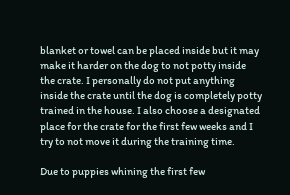blanket or towel can be placed inside but it may make it harder on the dog to not potty inside the crate. I personally do not put anything inside the crate until the dog is completely potty trained in the house. I also choose a designated place for the crate for the first few weeks and I try to not move it during the training time.

Due to puppies whining the first few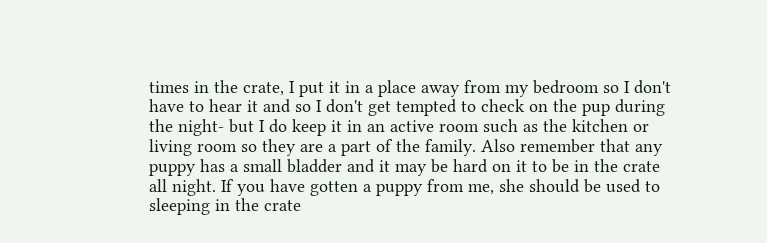times in the crate, I put it in a place away from my bedroom so I don't have to hear it and so I don't get tempted to check on the pup during the night- but I do keep it in an active room such as the kitchen or living room so they are a part of the family. Also remember that any puppy has a small bladder and it may be hard on it to be in the crate all night. If you have gotten a puppy from me, she should be used to sleeping in the crate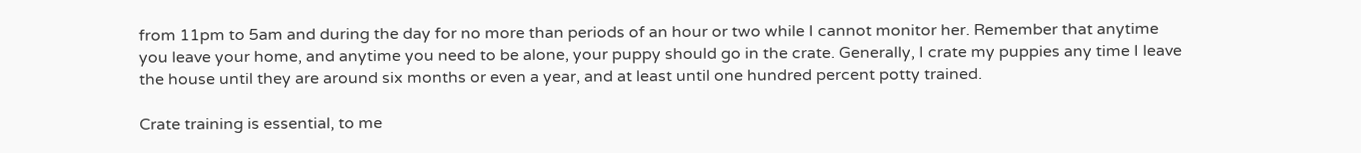from 11pm to 5am and during the day for no more than periods of an hour or two while I cannot monitor her. Remember that anytime you leave your home, and anytime you need to be alone, your puppy should go in the crate. Generally, I crate my puppies any time I leave the house until they are around six months or even a year, and at least until one hundred percent potty trained.

Crate training is essential, to me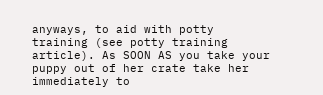anyways, to aid with potty training (see potty training article). As SOON AS you take your puppy out of her crate take her immediately to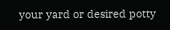your yard or desired potty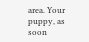area. Your puppy, as soon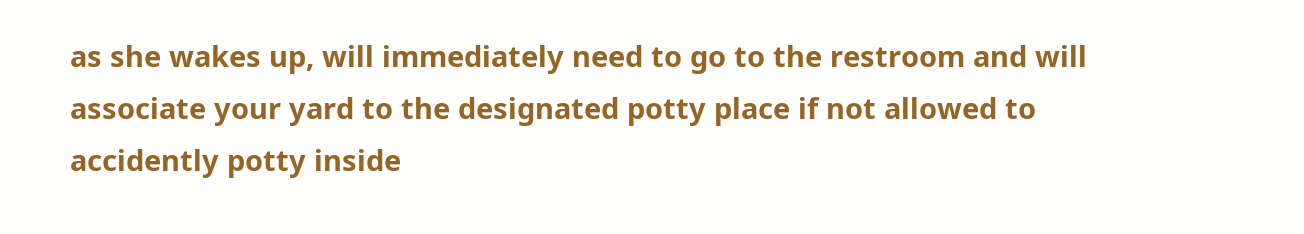as she wakes up, will immediately need to go to the restroom and will associate your yard to the designated potty place if not allowed to accidently potty inside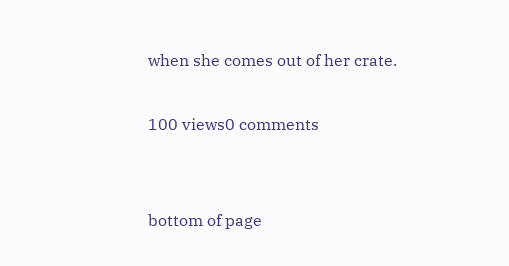when she comes out of her crate.

100 views0 comments


bottom of page